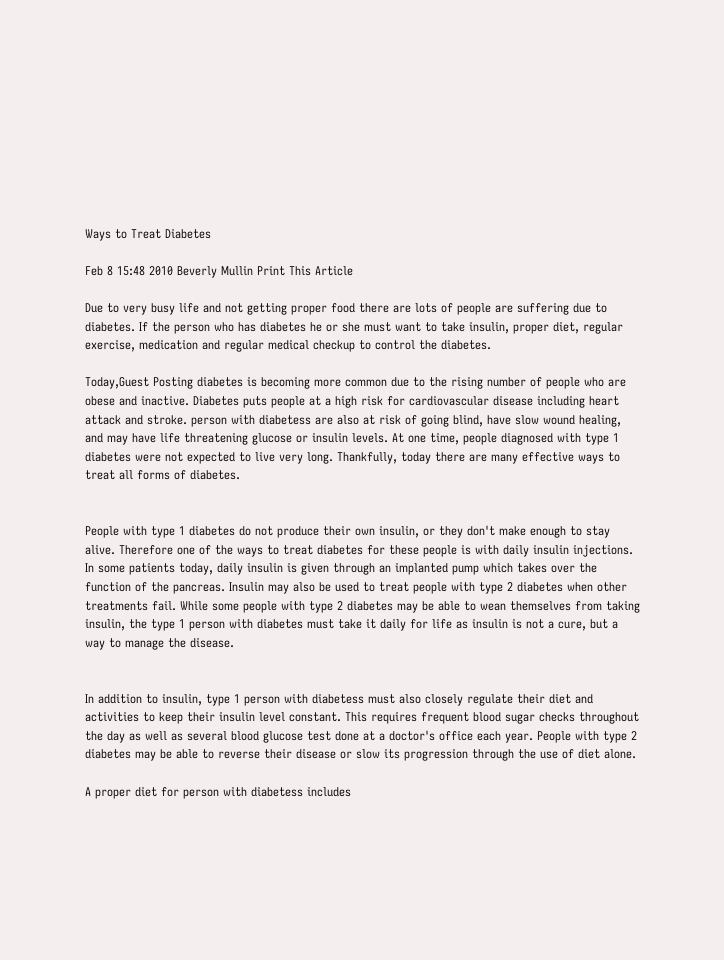Ways to Treat Diabetes

Feb 8 15:48 2010 Beverly Mullin Print This Article

Due to very busy life and not getting proper food there are lots of people are suffering due to diabetes. If the person who has diabetes he or she must want to take insulin, proper diet, regular exercise, medication and regular medical checkup to control the diabetes.

Today,Guest Posting diabetes is becoming more common due to the rising number of people who are obese and inactive. Diabetes puts people at a high risk for cardiovascular disease including heart attack and stroke. person with diabetess are also at risk of going blind, have slow wound healing, and may have life threatening glucose or insulin levels. At one time, people diagnosed with type 1 diabetes were not expected to live very long. Thankfully, today there are many effective ways to treat all forms of diabetes.


People with type 1 diabetes do not produce their own insulin, or they don't make enough to stay alive. Therefore one of the ways to treat diabetes for these people is with daily insulin injections. In some patients today, daily insulin is given through an implanted pump which takes over the function of the pancreas. Insulin may also be used to treat people with type 2 diabetes when other treatments fail. While some people with type 2 diabetes may be able to wean themselves from taking insulin, the type 1 person with diabetes must take it daily for life as insulin is not a cure, but a way to manage the disease.


In addition to insulin, type 1 person with diabetess must also closely regulate their diet and activities to keep their insulin level constant. This requires frequent blood sugar checks throughout the day as well as several blood glucose test done at a doctor's office each year. People with type 2 diabetes may be able to reverse their disease or slow its progression through the use of diet alone.

A proper diet for person with diabetess includes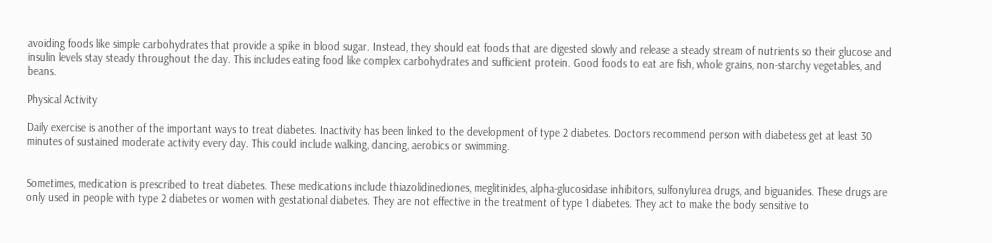avoiding foods like simple carbohydrates that provide a spike in blood sugar. Instead, they should eat foods that are digested slowly and release a steady stream of nutrients so their glucose and insulin levels stay steady throughout the day. This includes eating food like complex carbohydrates and sufficient protein. Good foods to eat are fish, whole grains, non-starchy vegetables, and beans.

Physical Activity

Daily exercise is another of the important ways to treat diabetes. Inactivity has been linked to the development of type 2 diabetes. Doctors recommend person with diabetess get at least 30 minutes of sustained moderate activity every day. This could include walking, dancing, aerobics or swimming.


Sometimes, medication is prescribed to treat diabetes. These medications include thiazolidinediones, meglitinides, alpha-glucosidase inhibitors, sulfonylurea drugs, and biguanides. These drugs are only used in people with type 2 diabetes or women with gestational diabetes. They are not effective in the treatment of type 1 diabetes. They act to make the body sensitive to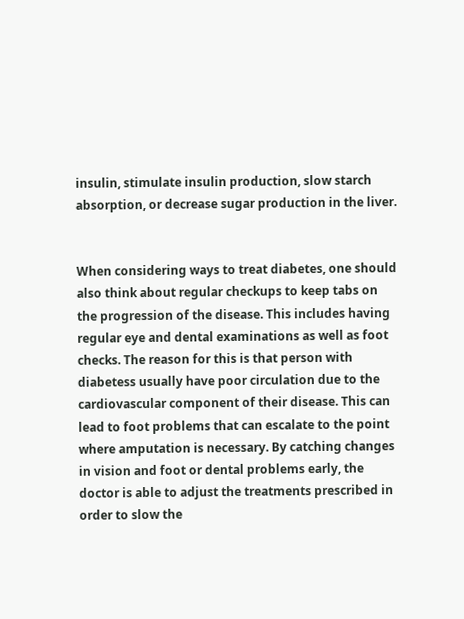insulin, stimulate insulin production, slow starch absorption, or decrease sugar production in the liver.


When considering ways to treat diabetes, one should also think about regular checkups to keep tabs on the progression of the disease. This includes having regular eye and dental examinations as well as foot checks. The reason for this is that person with diabetess usually have poor circulation due to the cardiovascular component of their disease. This can lead to foot problems that can escalate to the point where amputation is necessary. By catching changes in vision and foot or dental problems early, the doctor is able to adjust the treatments prescribed in order to slow the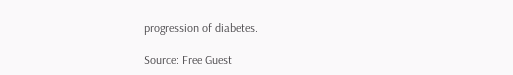progression of diabetes.

Source: Free Guest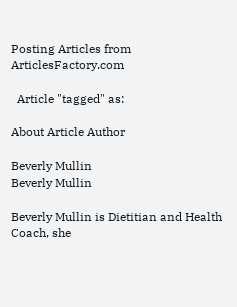Posting Articles from ArticlesFactory.com

  Article "tagged" as:

About Article Author

Beverly Mullin
Beverly Mullin

Beverly Mullin is Dietitian and Health Coach, she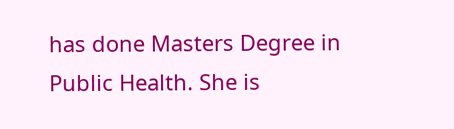has done Masters Degree in Public Health. She is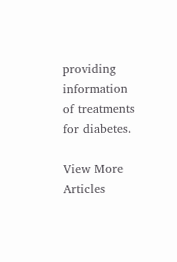providing information of treatments for diabetes.

View More Articles